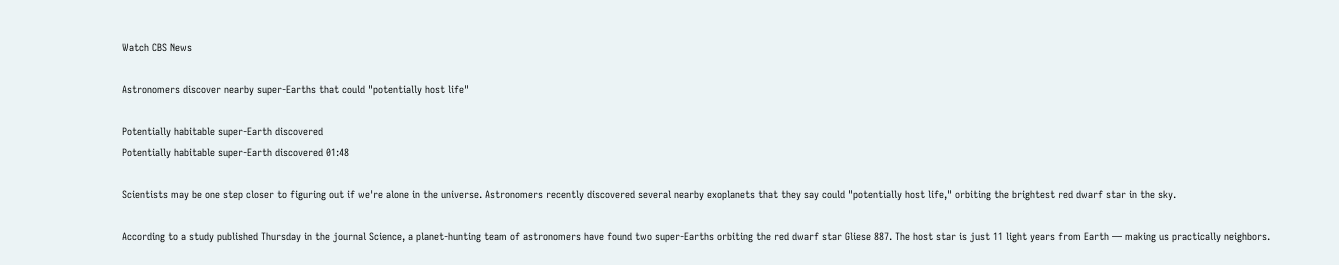Watch CBS News

Astronomers discover nearby super-Earths that could "potentially host life"

Potentially habitable super-Earth discovered
Potentially habitable super-Earth discovered 01:48

Scientists may be one step closer to figuring out if we're alone in the universe. Astronomers recently discovered several nearby exoplanets that they say could "potentially host life," orbiting the brightest red dwarf star in the sky.

According to a study published Thursday in the journal Science, a planet-hunting team of astronomers have found two super-Earths orbiting the red dwarf star Gliese 887. The host star is just 11 light years from Earth — making us practically neighbors.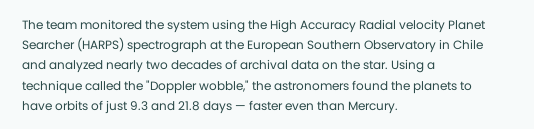The team monitored the system using the High Accuracy Radial velocity Planet Searcher (HARPS) spectrograph at the European Southern Observatory in Chile and analyzed nearly two decades of archival data on the star. Using a technique called the "Doppler wobble," the astronomers found the planets to have orbits of just 9.3 and 21.8 days — faster even than Mercury.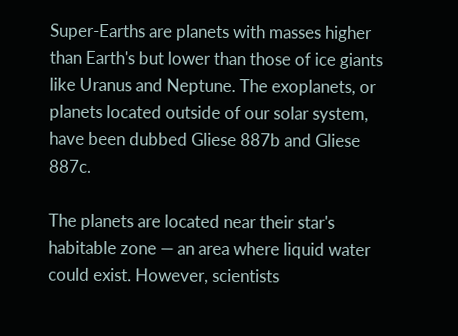Super-Earths are planets with masses higher than Earth's but lower than those of ice giants like Uranus and Neptune. The exoplanets, or planets located outside of our solar system, have been dubbed Gliese 887b and Gliese 887c.

The planets are located near their star's habitable zone — an area where liquid water could exist. However, scientists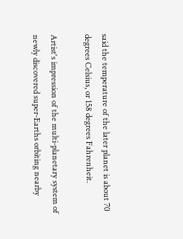said the temperature of the later planet is about 70 degrees Celsius, or 158 degrees Fahrenheit.

Artist's impression of the multi-planetary system of newly discovered super-Earths orbiting nearby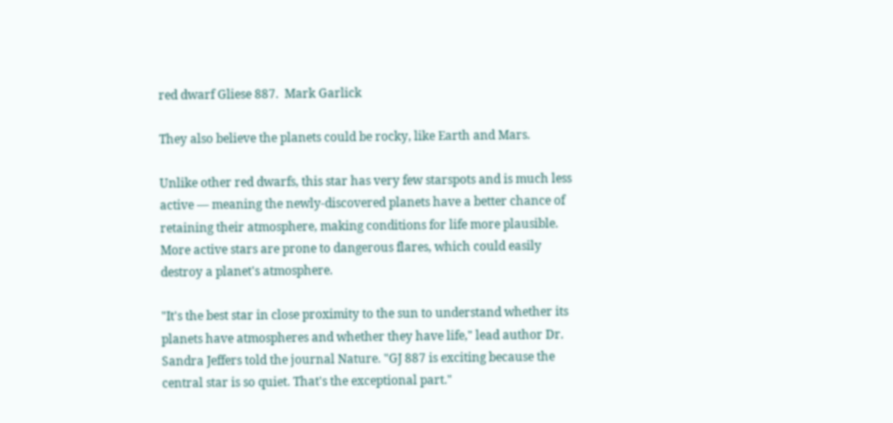red dwarf Gliese 887.  Mark Garlick

They also believe the planets could be rocky, like Earth and Mars.

Unlike other red dwarfs, this star has very few starspots and is much less active — meaning the newly-discovered planets have a better chance of retaining their atmosphere, making conditions for life more plausible. More active stars are prone to dangerous flares, which could easily destroy a planet's atmosphere.

"It's the best star in close proximity to the sun to understand whether its planets have atmospheres and whether they have life," lead author Dr. Sandra Jeffers told the journal Nature. "GJ 887 is exciting because the central star is so quiet. That's the exceptional part."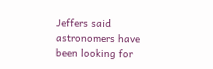Jeffers said astronomers have been looking for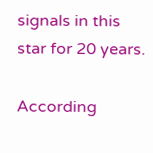signals in this star for 20 years.

According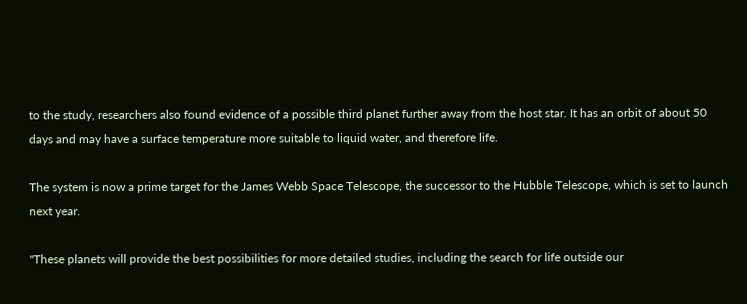to the study, researchers also found evidence of a possible third planet further away from the host star. It has an orbit of about 50 days and may have a surface temperature more suitable to liquid water, and therefore life.

The system is now a prime target for the James Webb Space Telescope, the successor to the Hubble Telescope, which is set to launch next year.

"These planets will provide the best possibilities for more detailed studies, including the search for life outside our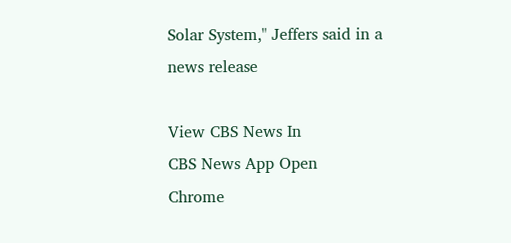Solar System," Jeffers said in a news release

View CBS News In
CBS News App Open
Chrome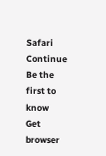Safari Continue
Be the first to know
Get browser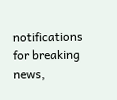notifications for breaking news,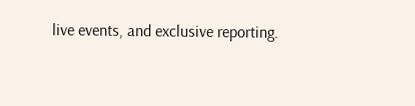live events, and exclusive reporting.